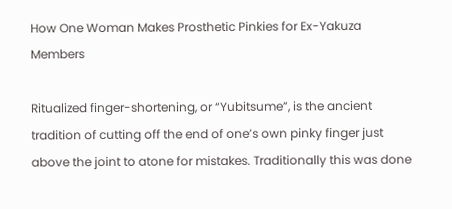How One Woman Makes Prosthetic Pinkies for Ex-Yakuza Members

Ritualized finger-shortening, or “Yubitsume”, is the ancient tradition of cutting off the end of one’s own pinky finger just above the joint to atone for mistakes. Traditionally this was done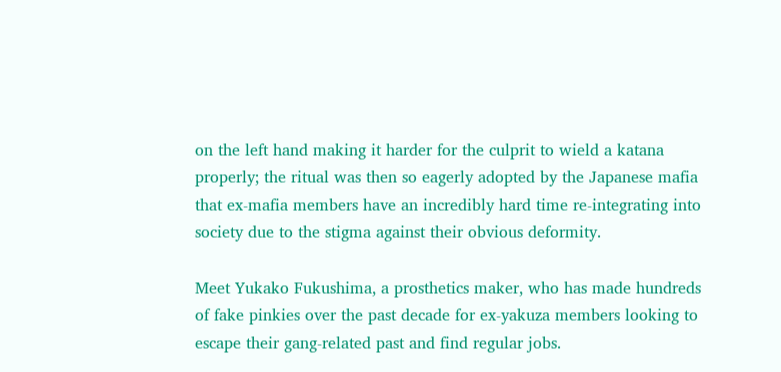on the left hand making it harder for the culprit to wield a katana properly; the ritual was then so eagerly adopted by the Japanese mafia that ex-mafia members have an incredibly hard time re-integrating into society due to the stigma against their obvious deformity.

Meet Yukako Fukushima, a prosthetics maker, who has made hundreds of fake pinkies over the past decade for ex-yakuza members looking to escape their gang-related past and find regular jobs.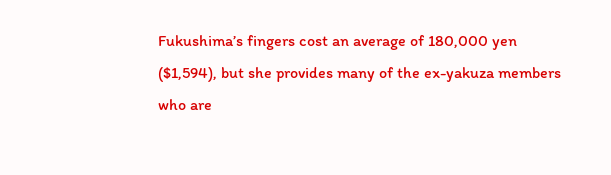Fukushima’s fingers cost an average of 180,000 yen ($1,594), but she provides many of the ex-yakuza members who are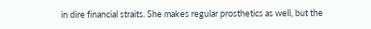in dire financial straits. She makes regular prosthetics as well, but the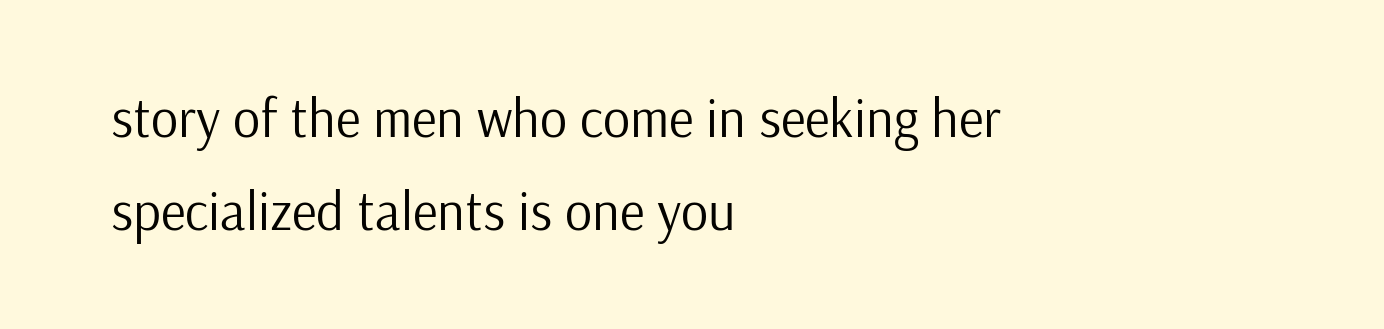story of the men who come in seeking her specialized talents is one you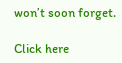won’t soon forget.

Click here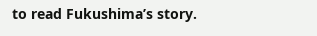to read Fukushima’s story.